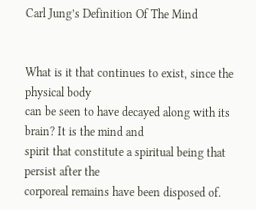Carl Jung’s Definition Of The Mind


What is it that continues to exist, since the physical body
can be seen to have decayed along with its brain? It is the mind and
spirit that constitute a spiritual being that persist after the
corporeal remains have been disposed of.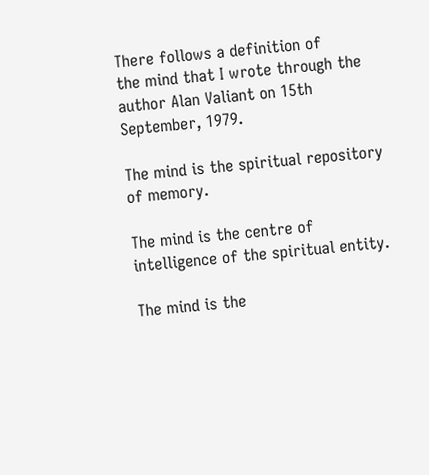There follows a definition of
the mind that I wrote through the author Alan Valiant on 15th September, 1979.

The mind is the spiritual repository of memory.

The mind is the centre of intelligence of the spiritual entity.

The mind is the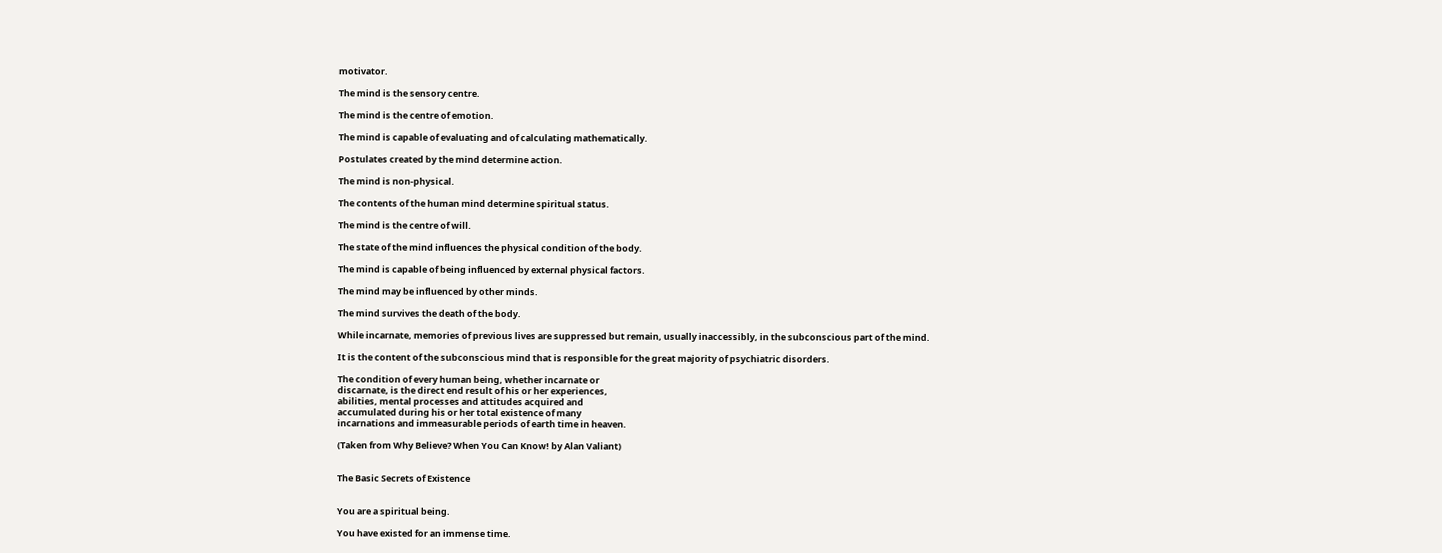motivator.

The mind is the sensory centre.

The mind is the centre of emotion.

The mind is capable of evaluating and of calculating mathematically.

Postulates created by the mind determine action.

The mind is non-physical.

The contents of the human mind determine spiritual status.

The mind is the centre of will.

The state of the mind influences the physical condition of the body.

The mind is capable of being influenced by external physical factors.

The mind may be influenced by other minds.

The mind survives the death of the body.

While incarnate, memories of previous lives are suppressed but remain, usually inaccessibly, in the subconscious part of the mind.

It is the content of the subconscious mind that is responsible for the great majority of psychiatric disorders.

The condition of every human being, whether incarnate or
discarnate, is the direct end result of his or her experiences,
abilities, mental processes and attitudes acquired and
accumulated during his or her total existence of many
incarnations and immeasurable periods of earth time in heaven.

(Taken from Why Believe? When You Can Know! by Alan Valiant)


The Basic Secrets of Existence


You are a spiritual being.

You have existed for an immense time.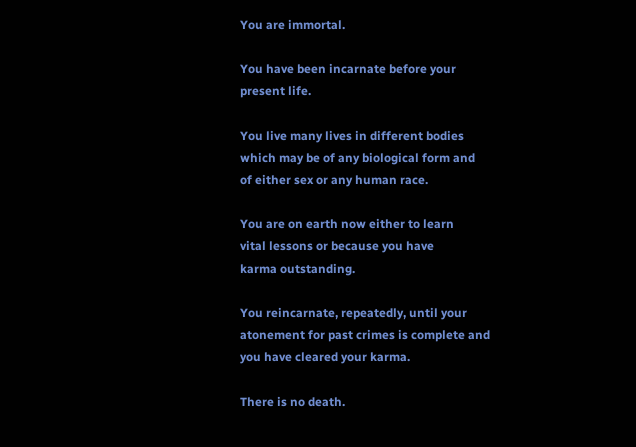You are immortal.

You have been incarnate before your
present life.

You live many lives in different bodies
which may be of any biological form and
of either sex or any human race.

You are on earth now either to learn
vital lessons or because you have
karma outstanding.

You reincarnate, repeatedly, until your
atonement for past crimes is complete and
you have cleared your karma.

There is no death.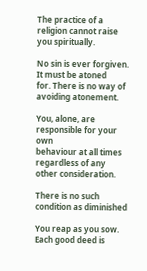The practice of a religion cannot raise
you spiritually.

No sin is ever forgiven. It must be atoned
for. There is no way of avoiding atonement.

You, alone, are responsible for your own
behaviour at all times regardless of any
other consideration.

There is no such condition as diminished

You reap as you sow. Each good deed is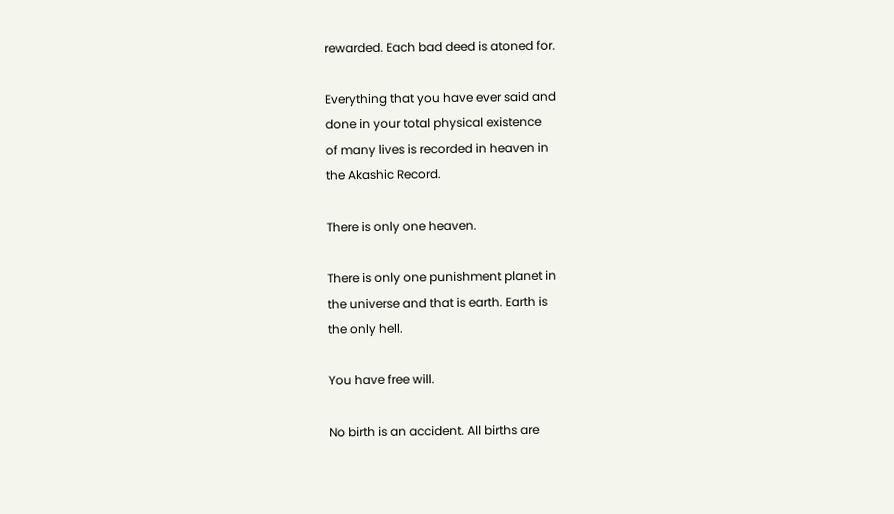rewarded. Each bad deed is atoned for.

Everything that you have ever said and
done in your total physical existence
of many lives is recorded in heaven in
the Akashic Record.

There is only one heaven.

There is only one punishment planet in
the universe and that is earth. Earth is
the only hell.

You have free will.

No birth is an accident. All births are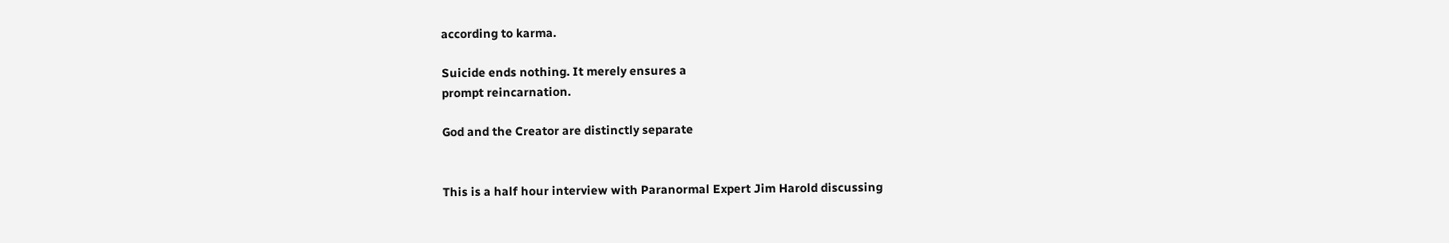according to karma.

Suicide ends nothing. It merely ensures a
prompt reincarnation.

God and the Creator are distinctly separate


This is a half hour interview with Paranormal Expert Jim Harold discussing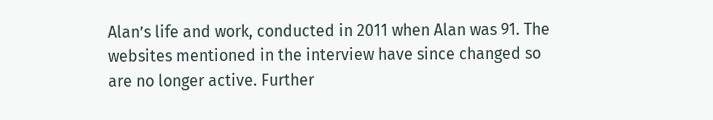Alan’s life and work, conducted in 2011 when Alan was 91. The websites mentioned in the interview have since changed so are no longer active. Further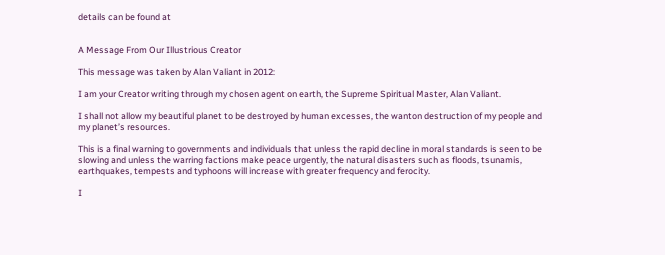details can be found at


A Message From Our Illustrious Creator

This message was taken by Alan Valiant in 2012:

I am your Creator writing through my chosen agent on earth, the Supreme Spiritual Master, Alan Valiant.

I shall not allow my beautiful planet to be destroyed by human excesses, the wanton destruction of my people and my planet’s resources.

This is a final warning to governments and individuals that unless the rapid decline in moral standards is seen to be slowing and unless the warring factions make peace urgently, the natural disasters such as floods, tsunamis, earthquakes, tempests and typhoons will increase with greater frequency and ferocity.

I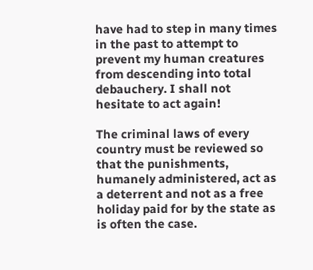have had to step in many times in the past to attempt to prevent my human creatures from descending into total debauchery. I shall not hesitate to act again!

The criminal laws of every country must be reviewed so that the punishments, humanely administered, act as a deterrent and not as a free holiday paid for by the state as is often the case.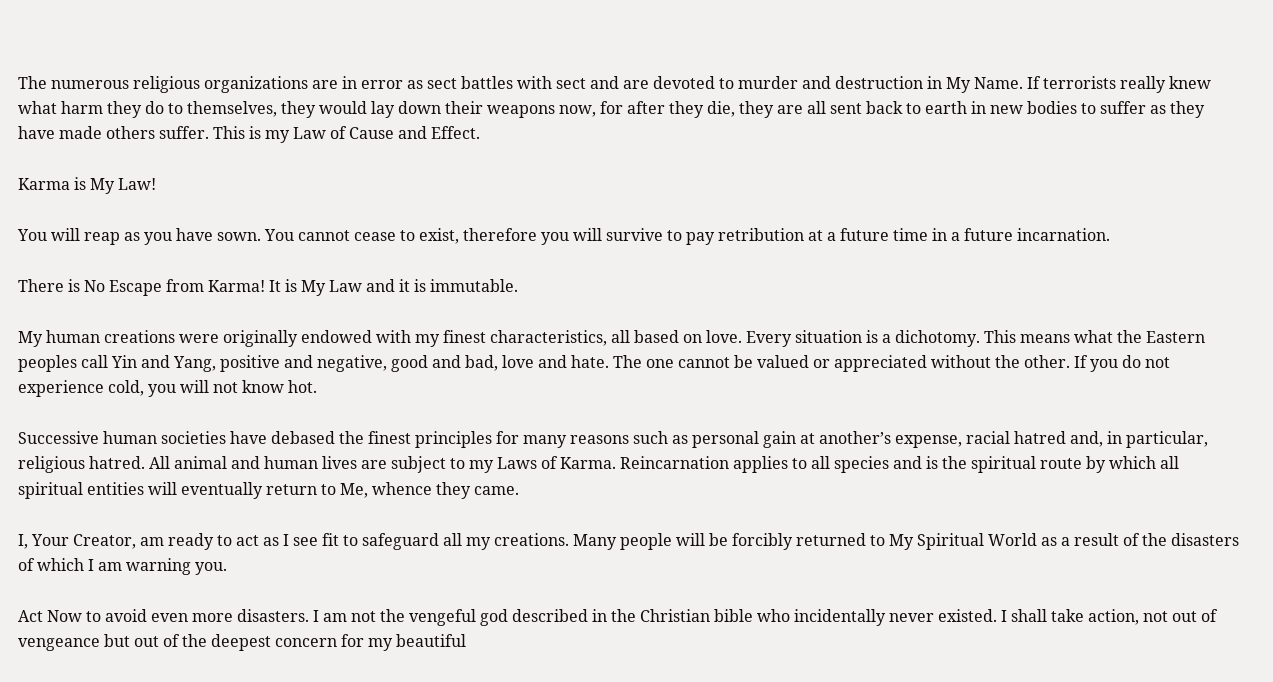The numerous religious organizations are in error as sect battles with sect and are devoted to murder and destruction in My Name. If terrorists really knew what harm they do to themselves, they would lay down their weapons now, for after they die, they are all sent back to earth in new bodies to suffer as they have made others suffer. This is my Law of Cause and Effect.

Karma is My Law!

You will reap as you have sown. You cannot cease to exist, therefore you will survive to pay retribution at a future time in a future incarnation.

There is No Escape from Karma! It is My Law and it is immutable.

My human creations were originally endowed with my finest characteristics, all based on love. Every situation is a dichotomy. This means what the Eastern peoples call Yin and Yang, positive and negative, good and bad, love and hate. The one cannot be valued or appreciated without the other. If you do not experience cold, you will not know hot.

Successive human societies have debased the finest principles for many reasons such as personal gain at another’s expense, racial hatred and, in particular, religious hatred. All animal and human lives are subject to my Laws of Karma. Reincarnation applies to all species and is the spiritual route by which all spiritual entities will eventually return to Me, whence they came.

I, Your Creator, am ready to act as I see fit to safeguard all my creations. Many people will be forcibly returned to My Spiritual World as a result of the disasters of which I am warning you.

Act Now to avoid even more disasters. I am not the vengeful god described in the Christian bible who incidentally never existed. I shall take action, not out of vengeance but out of the deepest concern for my beautiful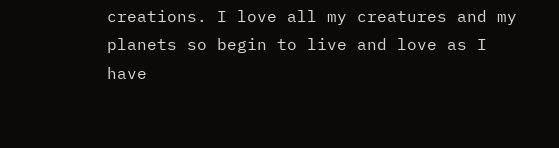creations. I love all my creatures and my planets so begin to live and love as I have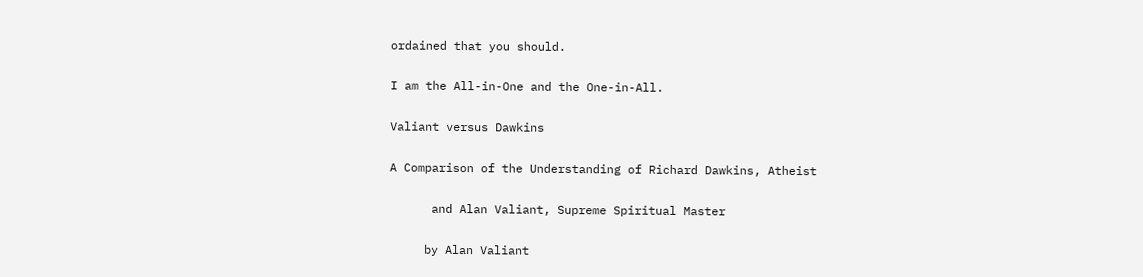ordained that you should.

I am the All-in-One and the One-in-All.

Valiant versus Dawkins

A Comparison of the Understanding of Richard Dawkins, Atheist

      and Alan Valiant, Supreme Spiritual Master

     by Alan Valiant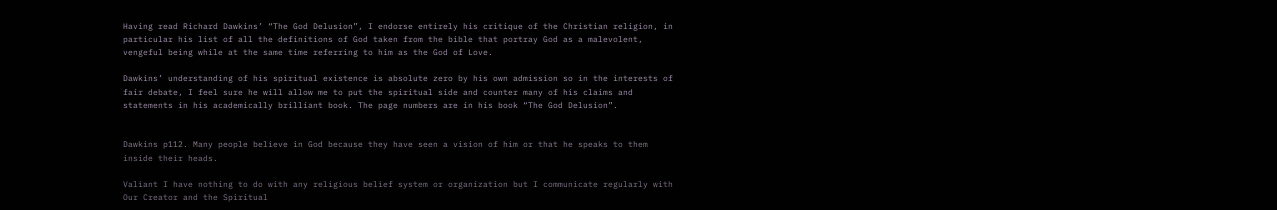Having read Richard Dawkins’ “The God Delusion”, I endorse entirely his critique of the Christian religion, in particular his list of all the definitions of God taken from the bible that portray God as a malevolent, vengeful being while at the same time referring to him as the God of Love.

Dawkins’ understanding of his spiritual existence is absolute zero by his own admission so in the interests of fair debate, I feel sure he will allow me to put the spiritual side and counter many of his claims and statements in his academically brilliant book. The page numbers are in his book “The God Delusion”.


Dawkins p112. Many people believe in God because they have seen a vision of him or that he speaks to them inside their heads.

Valiant I have nothing to do with any religious belief system or organization but I communicate regularly with Our Creator and the Spiritual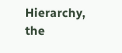Hierarchy, the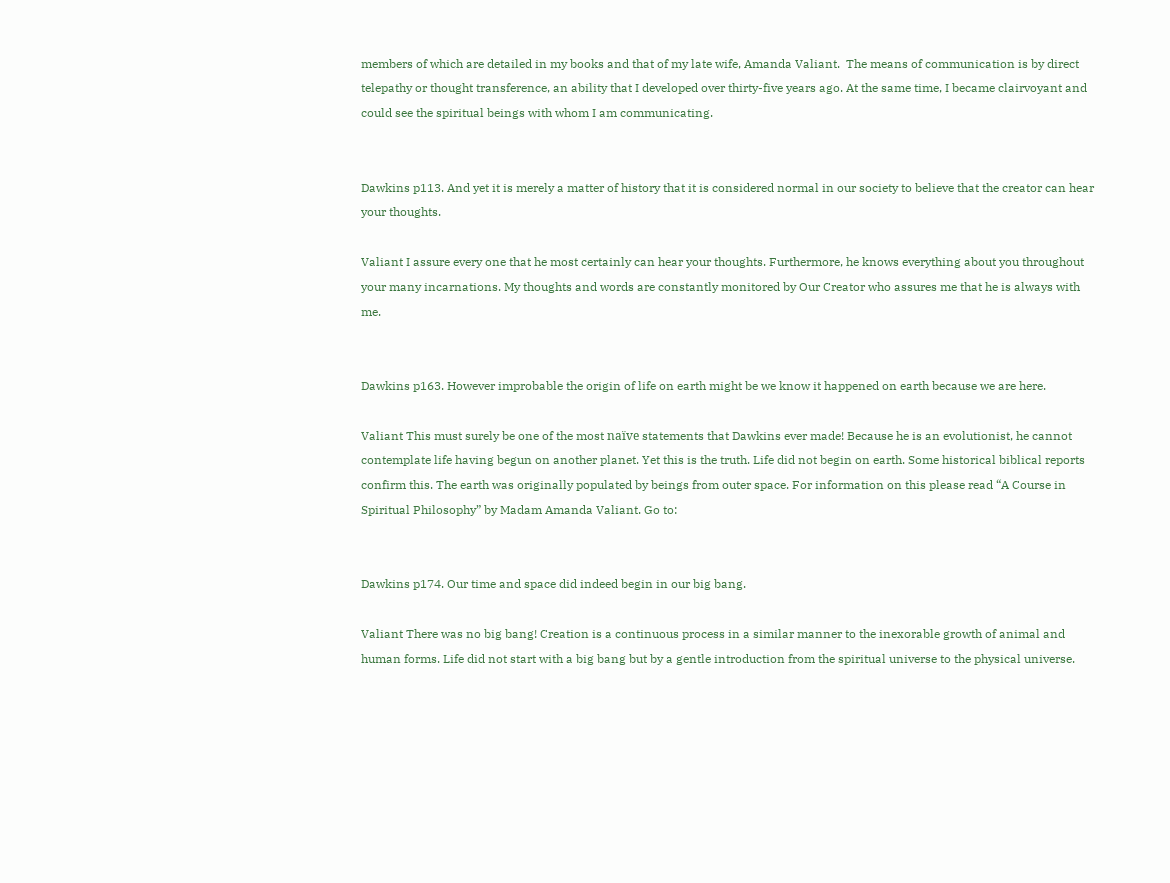members of which are detailed in my books and that of my late wife, Amanda Valiant.  The means of communication is by direct telepathy or thought transference, an ability that I developed over thirty-five years ago. At the same time, I became clairvoyant and could see the spiritual beings with whom I am communicating.


Dawkins p113. And yet it is merely a matter of history that it is considered normal in our society to believe that the creator can hear your thoughts.

Valiant I assure every one that he most certainly can hear your thoughts. Furthermore, he knows everything about you throughout your many incarnations. My thoughts and words are constantly monitored by Our Creator who assures me that he is always with me.


Dawkins p163. However improbable the origin of life on earth might be we know it happened on earth because we are here.

Valiant This must surely be one of the most naïve statements that Dawkins ever made! Because he is an evolutionist, he cannot contemplate life having begun on another planet. Yet this is the truth. Life did not begin on earth. Some historical biblical reports confirm this. The earth was originally populated by beings from outer space. For information on this please read “A Course in Spiritual Philosophy” by Madam Amanda Valiant. Go to:


Dawkins p174. Our time and space did indeed begin in our big bang.

Valiant There was no big bang! Creation is a continuous process in a similar manner to the inexorable growth of animal and human forms. Life did not start with a big bang but by a gentle introduction from the spiritual universe to the physical universe.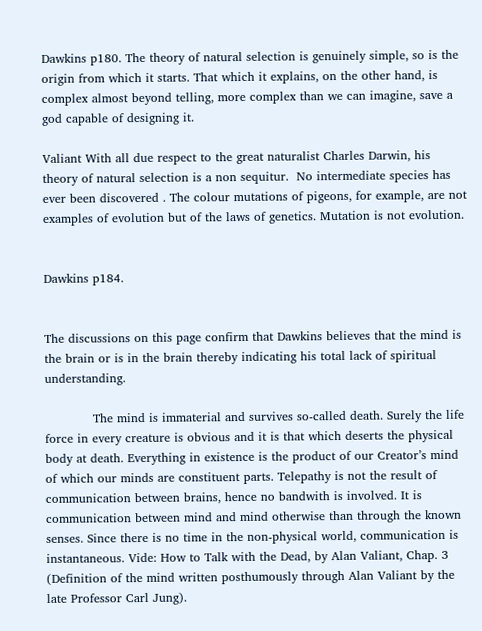Dawkins p180. The theory of natural selection is genuinely simple, so is the origin from which it starts. That which it explains, on the other hand, is complex almost beyond telling, more complex than we can imagine, save a god capable of designing it.

Valiant With all due respect to the great naturalist Charles Darwin, his theory of natural selection is a non sequitur.  No intermediate species has ever been discovered . The colour mutations of pigeons, for example, are not examples of evolution but of the laws of genetics. Mutation is not evolution.


Dawkins p184.


The discussions on this page confirm that Dawkins believes that the mind is the brain or is in the brain thereby indicating his total lack of spiritual understanding.

            The mind is immaterial and survives so-called death. Surely the life force in every creature is obvious and it is that which deserts the physical body at death. Everything in existence is the product of our Creator’s mind of which our minds are constituent parts. Telepathy is not the result of communication between brains, hence no bandwith is involved. It is communication between mind and mind otherwise than through the known senses. Since there is no time in the non-physical world, communication is instantaneous. Vide: How to Talk with the Dead, by Alan Valiant, Chap. 3 (Definition of the mind written posthumously through Alan Valiant by the late Professor Carl Jung).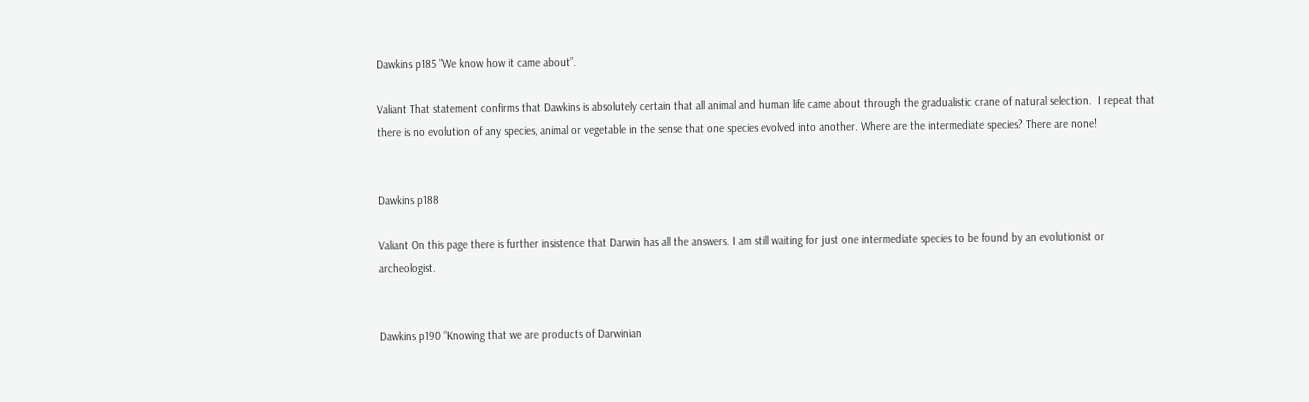Dawkins p185 ”We know how it came about”.

Valiant That statement confirms that Dawkins is absolutely certain that all animal and human life came about through the gradualistic crane of natural selection.  I repeat that there is no evolution of any species, animal or vegetable in the sense that one species evolved into another. Where are the intermediate species? There are none!


Dawkins p188

Valiant On this page there is further insistence that Darwin has all the answers. I am still waiting for just one intermediate species to be found by an evolutionist or archeologist.


Dawkins p190 “Knowing that we are products of Darwinian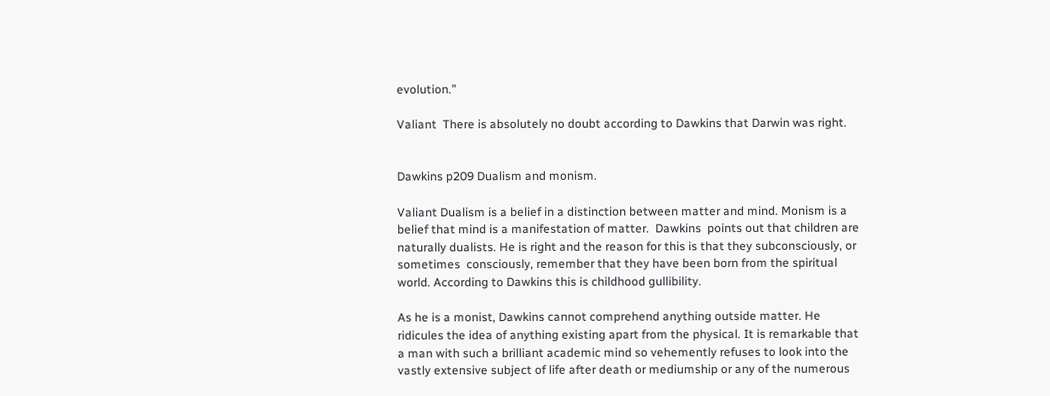evolution.”

Valiant  There is absolutely no doubt according to Dawkins that Darwin was right.


Dawkins p209 Dualism and monism.

Valiant Dualism is a belief in a distinction between matter and mind. Monism is a belief that mind is a manifestation of matter.  Dawkins  points out that children are naturally dualists. He is right and the reason for this is that they subconsciously, or sometimes  consciously, remember that they have been born from the spiritual world. According to Dawkins this is childhood gullibility.

As he is a monist, Dawkins cannot comprehend anything outside matter. He ridicules the idea of anything existing apart from the physical. It is remarkable that a man with such a brilliant academic mind so vehemently refuses to look into the vastly extensive subject of life after death or mediumship or any of the numerous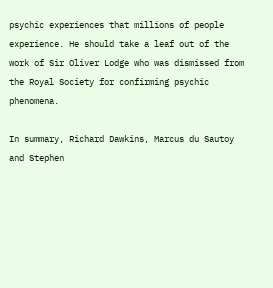psychic experiences that millions of people experience. He should take a leaf out of the work of Sir Oliver Lodge who was dismissed from the Royal Society for confirming psychic phenomena.

In summary, Richard Dawkins, Marcus du Sautoy and Stephen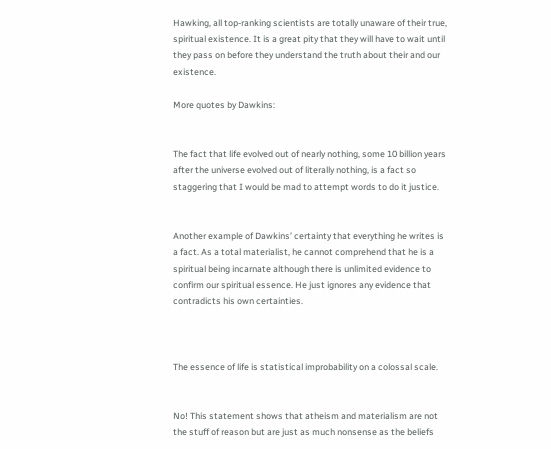Hawking, all top-ranking scientists are totally unaware of their true, spiritual existence. It is a great pity that they will have to wait until they pass on before they understand the truth about their and our existence.

More quotes by Dawkins:


The fact that life evolved out of nearly nothing, some 10 billion years after the universe evolved out of literally nothing, is a fact so staggering that I would be mad to attempt words to do it justice.


Another example of Dawkins’ certainty that everything he writes is a fact. As a total materialist, he cannot comprehend that he is a spiritual being incarnate although there is unlimited evidence to confirm our spiritual essence. He just ignores any evidence that contradicts his own certainties.



The essence of life is statistical improbability on a colossal scale.


No! This statement shows that atheism and materialism are not the stuff of reason but are just as much nonsense as the beliefs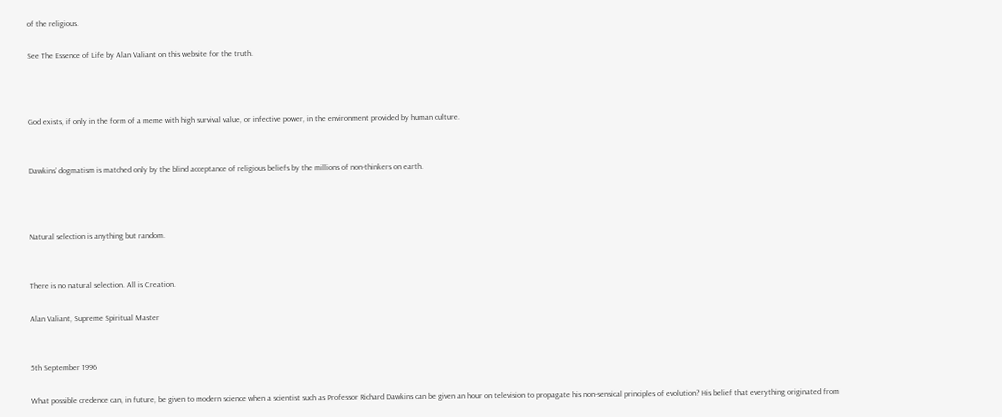of the religious.

See The Essence of Life by Alan Valiant on this website for the truth.



God exists, if only in the form of a meme with high survival value, or infective power, in the environment provided by human culture.


Dawkins’ dogmatism is matched only by the blind acceptance of religious beliefs by the millions of non-thinkers on earth.



Natural selection is anything but random.


There is no natural selection. All is Creation.

Alan Valiant, Supreme Spiritual Master


5th September 1996

What possible credence can, in future, be given to modern science when a scientist such as Professor Richard Dawkins can be given an hour on television to propagate his non-sensical principles of evolution? His belief that everything originated from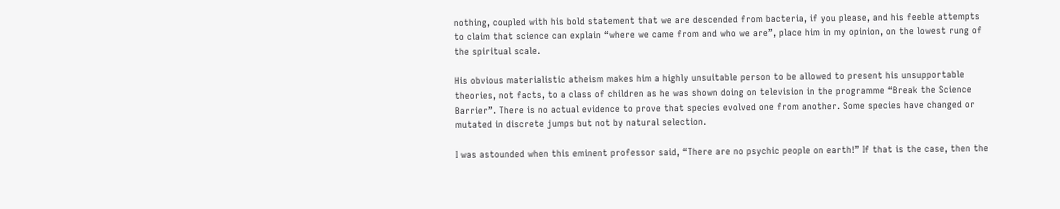nothing, coupled with his bold statement that we are descended from bacteria, if you please, and his feeble attempts to claim that science can explain “where we came from and who we are”, place him in my opinion, on the lowest rung of the spiritual scale.

His obvious materialistic atheism makes him a highly unsuitable person to be allowed to present his unsupportable theories, not facts, to a class of children as he was shown doing on television in the programme “Break the Science Barrier”. There is no actual evidence to prove that species evolved one from another. Some species have changed or mutated in discrete jumps but not by natural selection.

I was astounded when this eminent professor said, “There are no psychic people on earth!” If that is the case, then the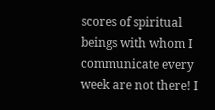scores of spiritual beings with whom I communicate every week are not there! I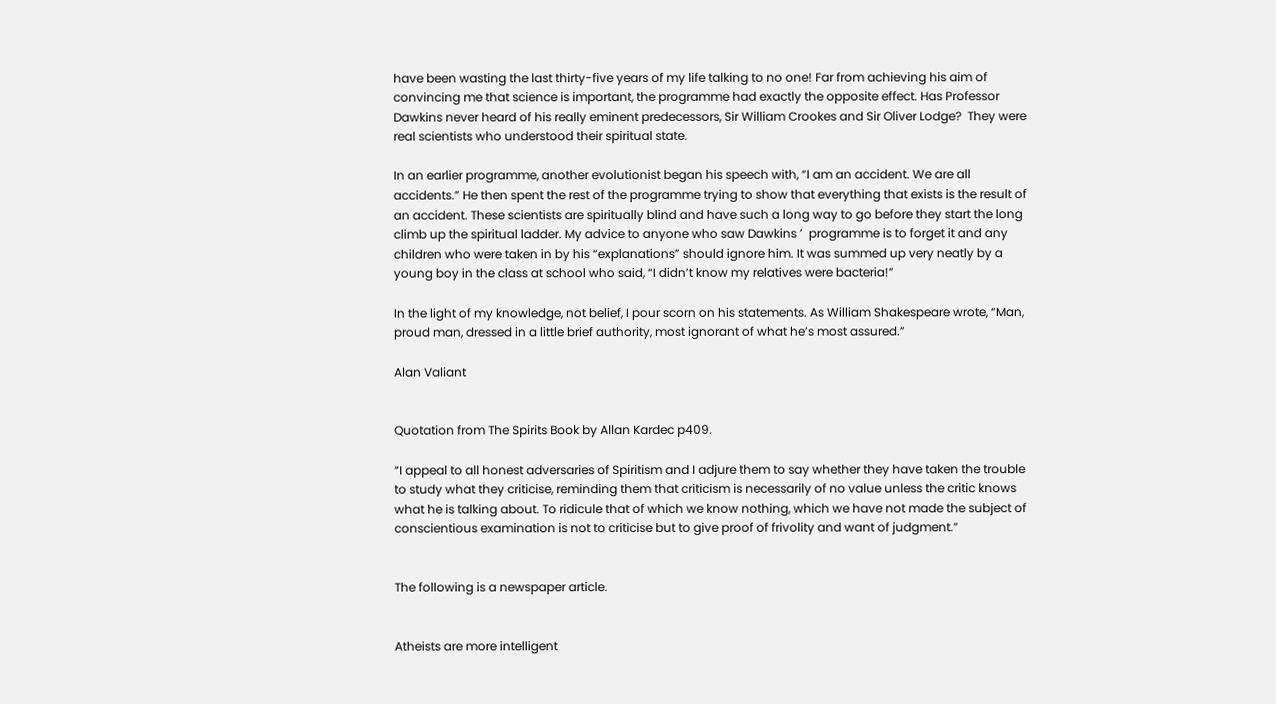have been wasting the last thirty-five years of my life talking to no one! Far from achieving his aim of convincing me that science is important, the programme had exactly the opposite effect. Has Professor Dawkins never heard of his really eminent predecessors, Sir William Crookes and Sir Oliver Lodge?  They were real scientists who understood their spiritual state.

In an earlier programme, another evolutionist began his speech with, “I am an accident. We are all accidents.” He then spent the rest of the programme trying to show that everything that exists is the result of an accident. These scientists are spiritually blind and have such a long way to go before they start the long climb up the spiritual ladder. My advice to anyone who saw Dawkins ’  programme is to forget it and any children who were taken in by his “explanations” should ignore him. It was summed up very neatly by a young boy in the class at school who said, “I didn’t know my relatives were bacteria!”

In the light of my knowledge, not belief, I pour scorn on his statements. As William Shakespeare wrote, “Man, proud man, dressed in a little brief authority, most ignorant of what he’s most assured.”

Alan Valiant


Quotation from The Spirits Book by Allan Kardec p409.

“I appeal to all honest adversaries of Spiritism and I adjure them to say whether they have taken the trouble to study what they criticise, reminding them that criticism is necessarily of no value unless the critic knows what he is talking about. To ridicule that of which we know nothing, which we have not made the subject of conscientious examination is not to criticise but to give proof of frivolity and want of judgment.”


The following is a newspaper article.


Atheists are more intelligent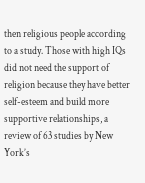then religious people according to a study. Those with high IQs did not need the support of religion because they have better self-esteem and build more supportive relationships, a review of 63 studies by New York’s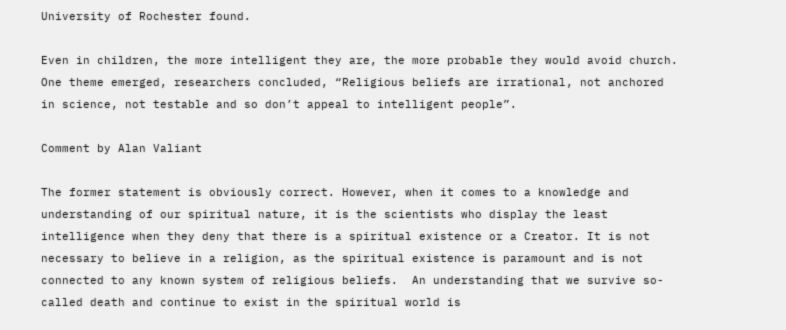University of Rochester found.

Even in children, the more intelligent they are, the more probable they would avoid church. One theme emerged, researchers concluded, “Religious beliefs are irrational, not anchored in science, not testable and so don’t appeal to intelligent people”.

Comment by Alan Valiant

The former statement is obviously correct. However, when it comes to a knowledge and understanding of our spiritual nature, it is the scientists who display the least intelligence when they deny that there is a spiritual existence or a Creator. It is not necessary to believe in a religion, as the spiritual existence is paramount and is not connected to any known system of religious beliefs.  An understanding that we survive so-called death and continue to exist in the spiritual world is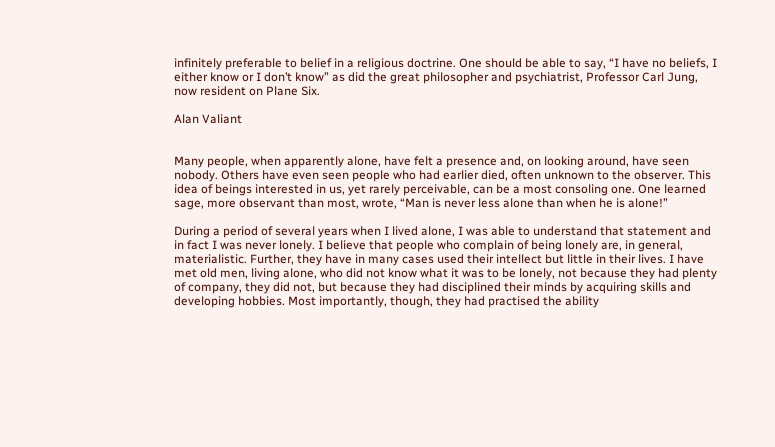infinitely preferable to belief in a religious doctrine. One should be able to say, “I have no beliefs, I either know or I don’t know” as did the great philosopher and psychiatrist, Professor Carl Jung, now resident on Plane Six.

Alan Valiant


Many people, when apparently alone, have felt a presence and, on looking around, have seen nobody. Others have even seen people who had earlier died, often unknown to the observer. This idea of beings interested in us, yet rarely perceivable, can be a most consoling one. One learned sage, more observant than most, wrote, “Man is never less alone than when he is alone!”

During a period of several years when I lived alone, I was able to understand that statement and in fact I was never lonely. I believe that people who complain of being lonely are, in general, materialistic. Further, they have in many cases used their intellect but little in their lives. I have met old men, living alone, who did not know what it was to be lonely, not because they had plenty of company, they did not, but because they had disciplined their minds by acquiring skills and developing hobbies. Most importantly, though, they had practised the ability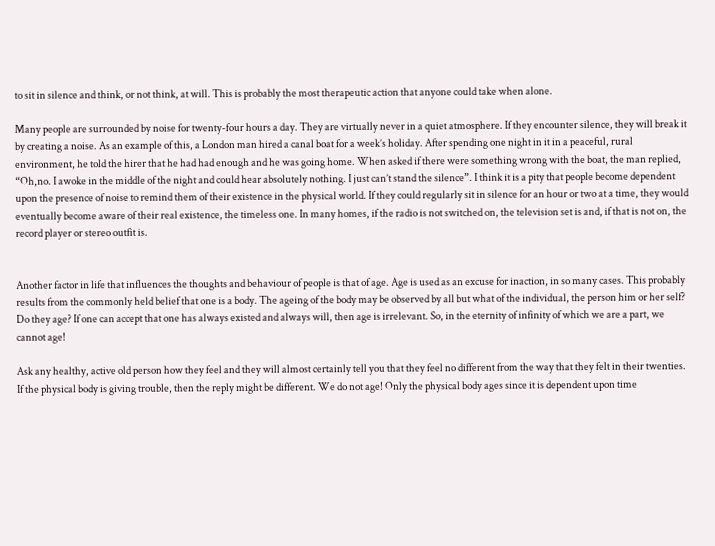to sit in silence and think, or not think, at will. This is probably the most therapeutic action that anyone could take when alone.

Many people are surrounded by noise for twenty-four hours a day. They are virtually never in a quiet atmosphere. If they encounter silence, they will break it by creating a noise. As an example of this, a London man hired a canal boat for a week’s holiday. After spending one night in it in a peaceful, rural environment, he told the hirer that he had had enough and he was going home. When asked if there were something wrong with the boat, the man replied, “Oh,no. I awoke in the middle of the night and could hear absolutely nothing. I just can’t stand the silence”. I think it is a pity that people become dependent upon the presence of noise to remind them of their existence in the physical world. If they could regularly sit in silence for an hour or two at a time, they would eventually become aware of their real existence, the timeless one. In many homes, if the radio is not switched on, the television set is and, if that is not on, the record player or stereo outfit is.


Another factor in life that influences the thoughts and behaviour of people is that of age. Age is used as an excuse for inaction, in so many cases. This probably results from the commonly held belief that one is a body. The ageing of the body may be observed by all but what of the individual, the person him or her self? Do they age? If one can accept that one has always existed and always will, then age is irrelevant. So, in the eternity of infinity of which we are a part, we cannot age!

Ask any healthy, active old person how they feel and they will almost certainly tell you that they feel no different from the way that they felt in their twenties. If the physical body is giving trouble, then the reply might be different. We do not age! Only the physical body ages since it is dependent upon time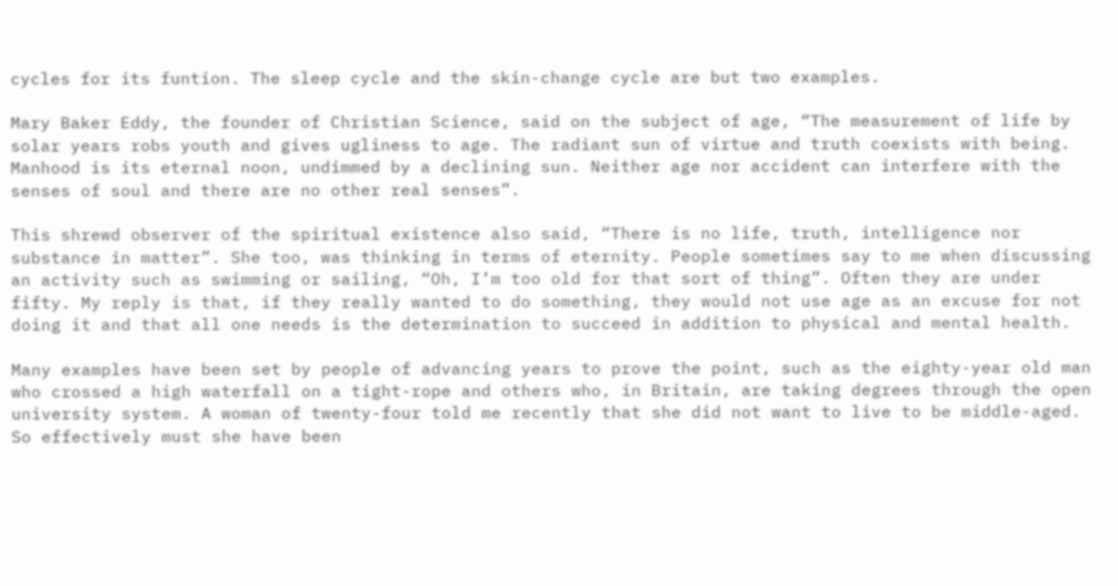cycles for its funtion. The sleep cycle and the skin-change cycle are but two examples.

Mary Baker Eddy, the founder of Christian Science, said on the subject of age, “The measurement of life by solar years robs youth and gives ugliness to age. The radiant sun of virtue and truth coexists with being. Manhood is its eternal noon, undimmed by a declining sun. Neither age nor accident can interfere with the senses of soul and there are no other real senses”.

This shrewd observer of the spiritual existence also said, “There is no life, truth, intelligence nor substance in matter”. She too, was thinking in terms of eternity. People sometimes say to me when discussing an activity such as swimming or sailing, “Oh, I’m too old for that sort of thing”. Often they are under fifty. My reply is that, if they really wanted to do something, they would not use age as an excuse for not doing it and that all one needs is the determination to succeed in addition to physical and mental health.

Many examples have been set by people of advancing years to prove the point, such as the eighty-year old man who crossed a high waterfall on a tight-rope and others who, in Britain, are taking degrees through the open university system. A woman of twenty-four told me recently that she did not want to live to be middle-aged. So effectively must she have been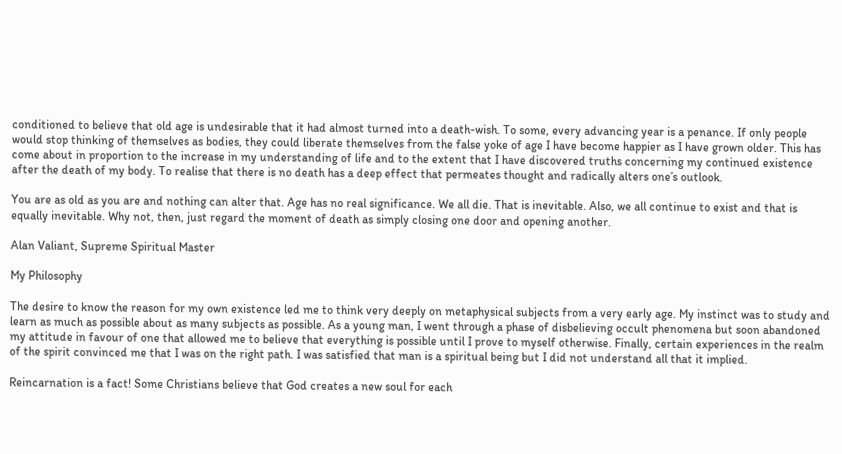conditioned to believe that old age is undesirable that it had almost turned into a death-wish. To some, every advancing year is a penance. If only people would stop thinking of themselves as bodies, they could liberate themselves from the false yoke of age I have become happier as I have grown older. This has come about in proportion to the increase in my understanding of life and to the extent that I have discovered truths concerning my continued existence after the death of my body. To realise that there is no death has a deep effect that permeates thought and radically alters one’s outlook.

You are as old as you are and nothing can alter that. Age has no real significance. We all die. That is inevitable. Also, we all continue to exist and that is equally inevitable. Why not, then, just regard the moment of death as simply closing one door and opening another.

Alan Valiant, Supreme Spiritual Master

My Philosophy

The desire to know the reason for my own existence led me to think very deeply on metaphysical subjects from a very early age. My instinct was to study and learn as much as possible about as many subjects as possible. As a young man, I went through a phase of disbelieving occult phenomena but soon abandoned my attitude in favour of one that allowed me to believe that everything is possible until I prove to myself otherwise. Finally, certain experiences in the realm of the spirit convinced me that I was on the right path. I was satisfied that man is a spiritual being but I did not understand all that it implied.

Reincarnation is a fact! Some Christians believe that God creates a new soul for each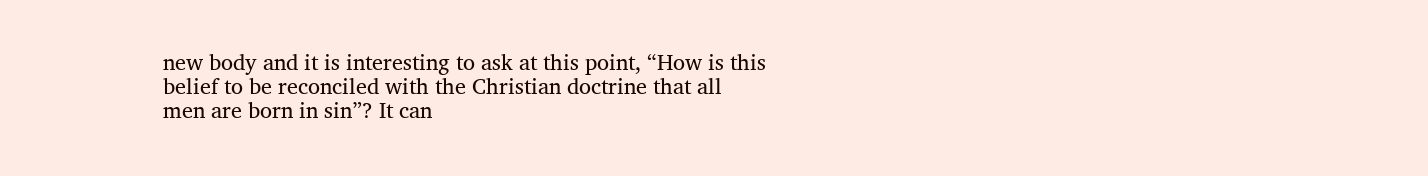new body and it is interesting to ask at this point, “How is this belief to be reconciled with the Christian doctrine that all men are born in sin”? It can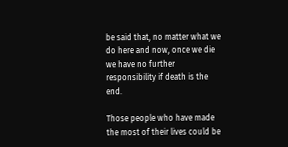be said that, no matter what we do here and now, once we die we have no further responsibility if death is the end.

Those people who have made the most of their lives could be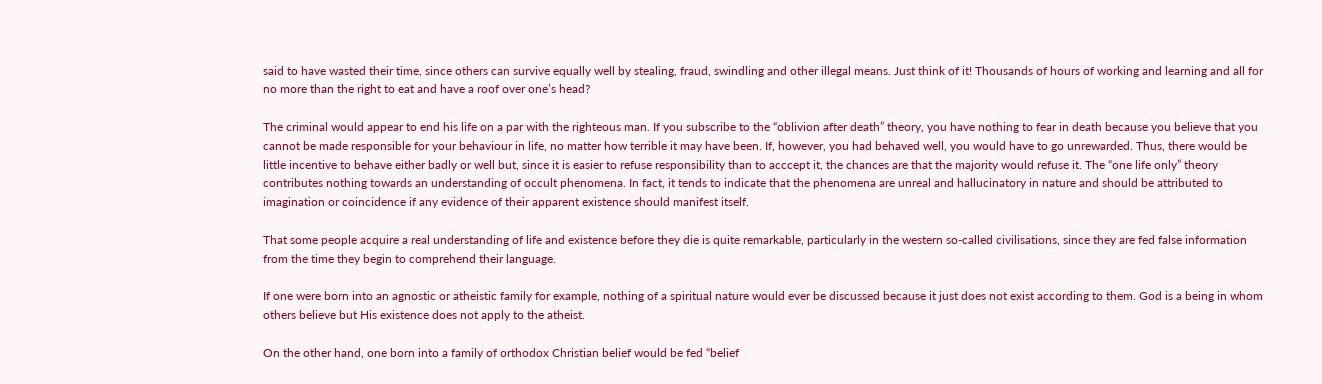said to have wasted their time, since others can survive equally well by stealing, fraud, swindling and other illegal means. Just think of it! Thousands of hours of working and learning and all for no more than the right to eat and have a roof over one’s head?

The criminal would appear to end his life on a par with the righteous man. If you subscribe to the “oblivion after death” theory, you have nothing to fear in death because you believe that you cannot be made responsible for your behaviour in life, no matter how terrible it may have been. If, however, you had behaved well, you would have to go unrewarded. Thus, there would be little incentive to behave either badly or well but, since it is easier to refuse responsibility than to acccept it, the chances are that the majority would refuse it. The “one life only” theory contributes nothing towards an understanding of occult phenomena. In fact, it tends to indicate that the phenomena are unreal and hallucinatory in nature and should be attributed to imagination or coincidence if any evidence of their apparent existence should manifest itself.

That some people acquire a real understanding of life and existence before they die is quite remarkable, particularly in the western so-called civilisations, since they are fed false information from the time they begin to comprehend their language.

If one were born into an agnostic or atheistic family for example, nothing of a spiritual nature would ever be discussed because it just does not exist according to them. God is a being in whom others believe but His existence does not apply to the atheist.

On the other hand, one born into a family of orthodox Christian belief would be fed “belief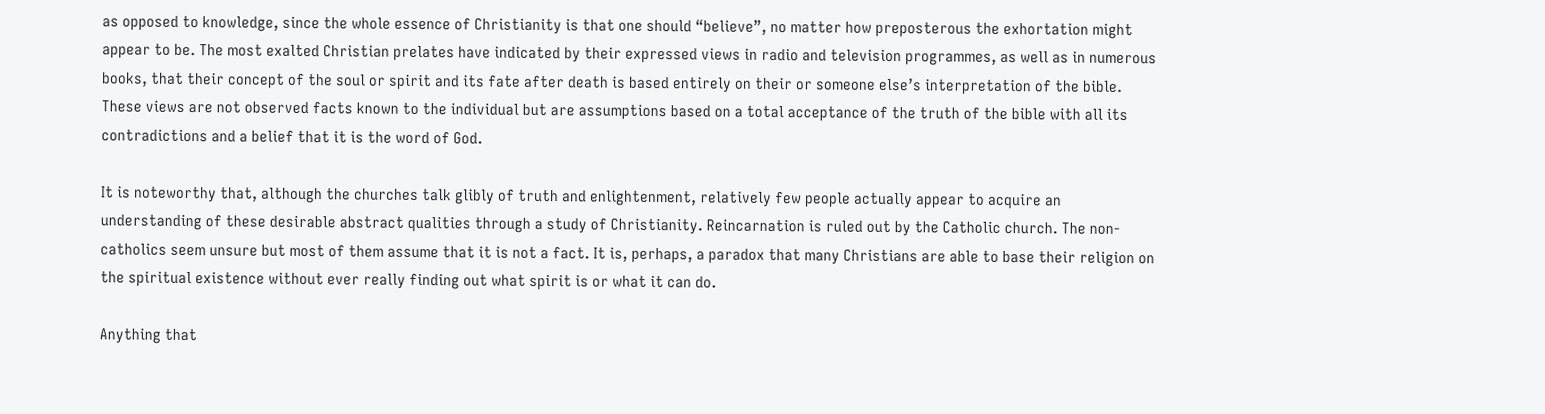as opposed to knowledge, since the whole essence of Christianity is that one should “believe”, no matter how preposterous the exhortation might appear to be. The most exalted Christian prelates have indicated by their expressed views in radio and television programmes, as well as in numerous books, that their concept of the soul or spirit and its fate after death is based entirely on their or someone else’s interpretation of the bible. These views are not observed facts known to the individual but are assumptions based on a total acceptance of the truth of the bible with all its contradictions and a belief that it is the word of God.

It is noteworthy that, although the churches talk glibly of truth and enlightenment, relatively few people actually appear to acquire an understanding of these desirable abstract qualities through a study of Christianity. Reincarnation is ruled out by the Catholic church. The non-catholics seem unsure but most of them assume that it is not a fact. It is, perhaps, a paradox that many Christians are able to base their religion on the spiritual existence without ever really finding out what spirit is or what it can do.

Anything that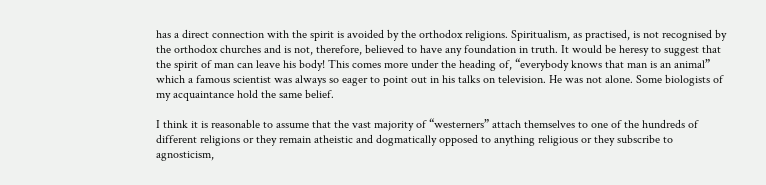has a direct connection with the spirit is avoided by the orthodox religions. Spiritualism, as practised, is not recognised by the orthodox churches and is not, therefore, believed to have any foundation in truth. It would be heresy to suggest that the spirit of man can leave his body! This comes more under the heading of, “everybody knows that man is an animal” which a famous scientist was always so eager to point out in his talks on television. He was not alone. Some biologists of my acquaintance hold the same belief.

I think it is reasonable to assume that the vast majority of “westerners” attach themselves to one of the hundreds of different religions or they remain atheistic and dogmatically opposed to anything religious or they subscribe to agnosticism,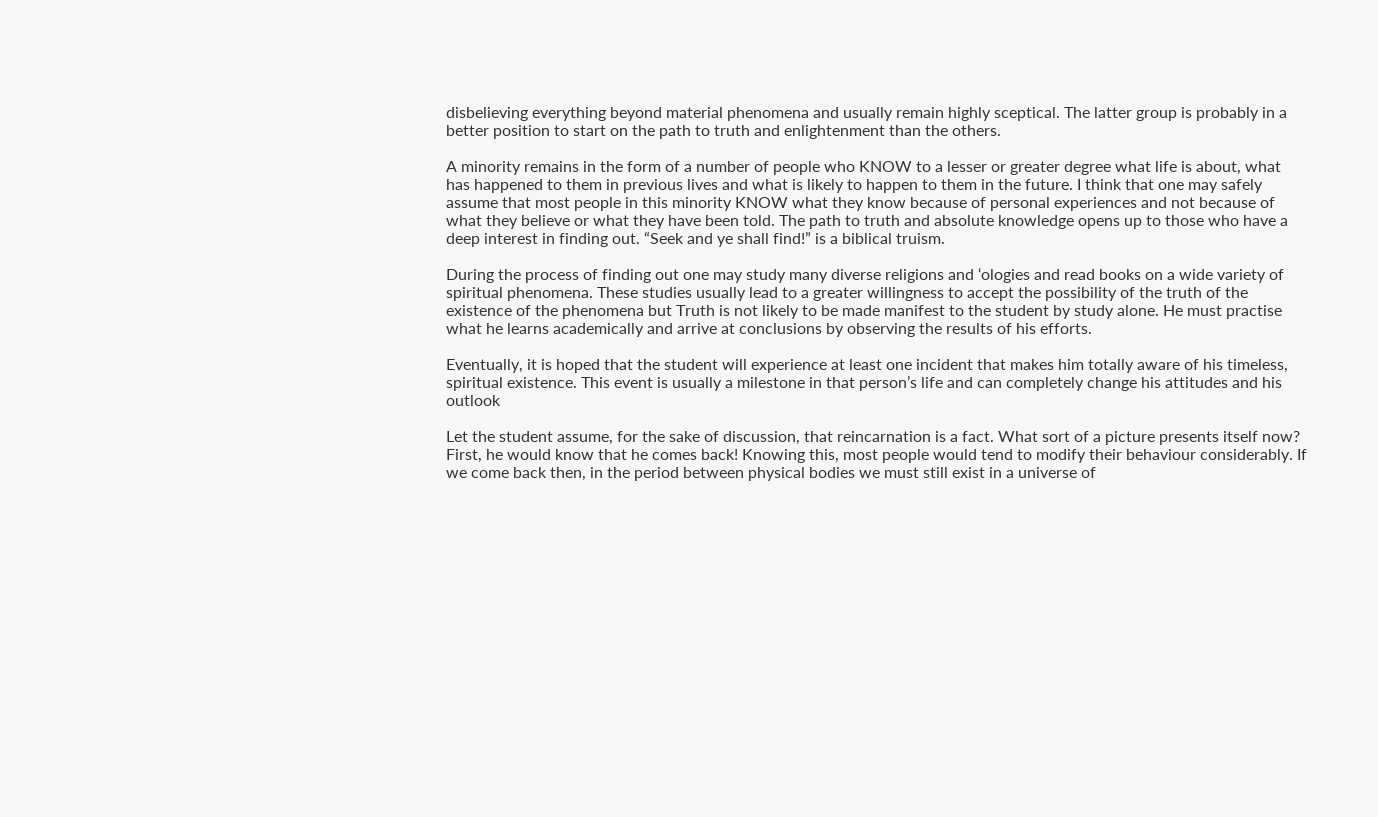disbelieving everything beyond material phenomena and usually remain highly sceptical. The latter group is probably in a better position to start on the path to truth and enlightenment than the others.

A minority remains in the form of a number of people who KNOW to a lesser or greater degree what life is about, what has happened to them in previous lives and what is likely to happen to them in the future. I think that one may safely assume that most people in this minority KNOW what they know because of personal experiences and not because of what they believe or what they have been told. The path to truth and absolute knowledge opens up to those who have a deep interest in finding out. “Seek and ye shall find!” is a biblical truism.

During the process of finding out one may study many diverse religions and ‘ologies and read books on a wide variety of spiritual phenomena. These studies usually lead to a greater willingness to accept the possibility of the truth of the existence of the phenomena but Truth is not likely to be made manifest to the student by study alone. He must practise what he learns academically and arrive at conclusions by observing the results of his efforts.

Eventually, it is hoped that the student will experience at least one incident that makes him totally aware of his timeless, spiritual existence. This event is usually a milestone in that person’s life and can completely change his attitudes and his outlook

Let the student assume, for the sake of discussion, that reincarnation is a fact. What sort of a picture presents itself now? First, he would know that he comes back! Knowing this, most people would tend to modify their behaviour considerably. If we come back then, in the period between physical bodies we must still exist in a universe of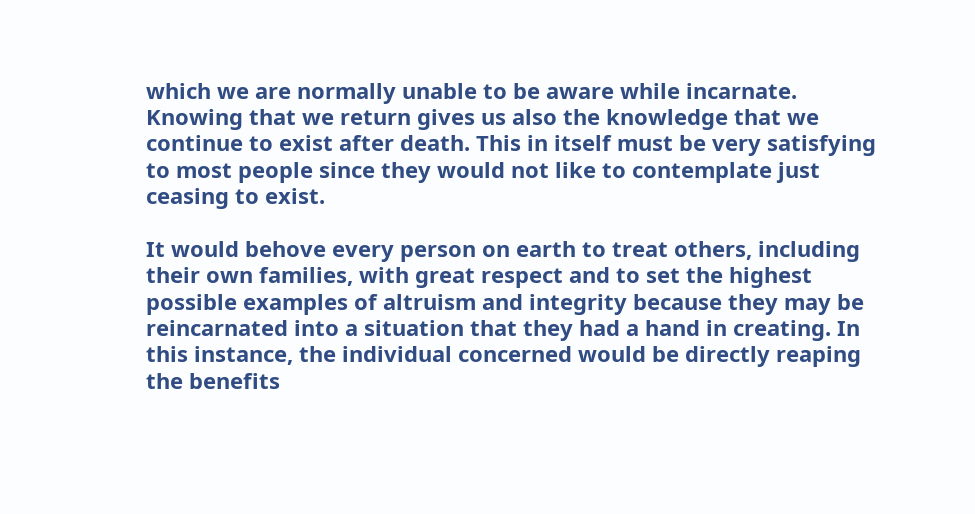which we are normally unable to be aware while incarnate. Knowing that we return gives us also the knowledge that we continue to exist after death. This in itself must be very satisfying to most people since they would not like to contemplate just ceasing to exist.

It would behove every person on earth to treat others, including their own families, with great respect and to set the highest possible examples of altruism and integrity because they may be reincarnated into a situation that they had a hand in creating. In this instance, the individual concerned would be directly reaping the benefits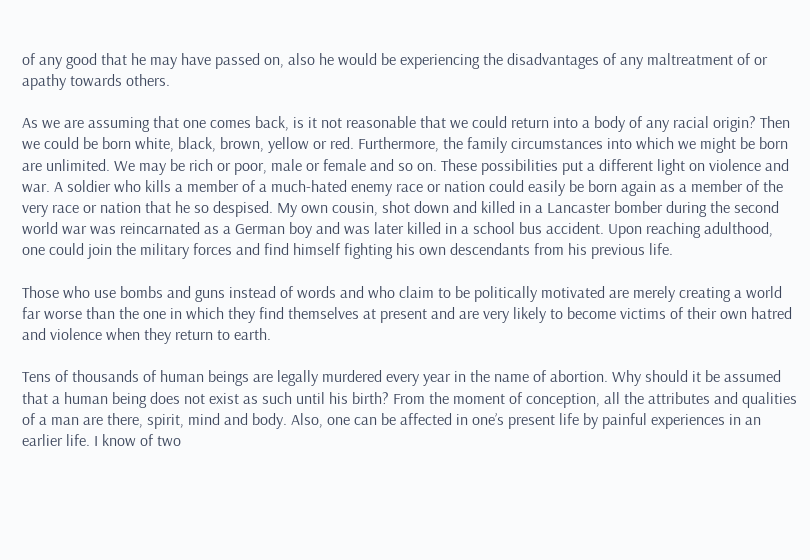of any good that he may have passed on, also he would be experiencing the disadvantages of any maltreatment of or apathy towards others.

As we are assuming that one comes back, is it not reasonable that we could return into a body of any racial origin? Then we could be born white, black, brown, yellow or red. Furthermore, the family circumstances into which we might be born are unlimited. We may be rich or poor, male or female and so on. These possibilities put a different light on violence and war. A soldier who kills a member of a much-hated enemy race or nation could easily be born again as a member of the very race or nation that he so despised. My own cousin, shot down and killed in a Lancaster bomber during the second world war was reincarnated as a German boy and was later killed in a school bus accident. Upon reaching adulthood, one could join the military forces and find himself fighting his own descendants from his previous life.

Those who use bombs and guns instead of words and who claim to be politically motivated are merely creating a world far worse than the one in which they find themselves at present and are very likely to become victims of their own hatred and violence when they return to earth.

Tens of thousands of human beings are legally murdered every year in the name of abortion. Why should it be assumed that a human being does not exist as such until his birth? From the moment of conception, all the attributes and qualities of a man are there, spirit, mind and body. Also, one can be affected in one’s present life by painful experiences in an earlier life. I know of two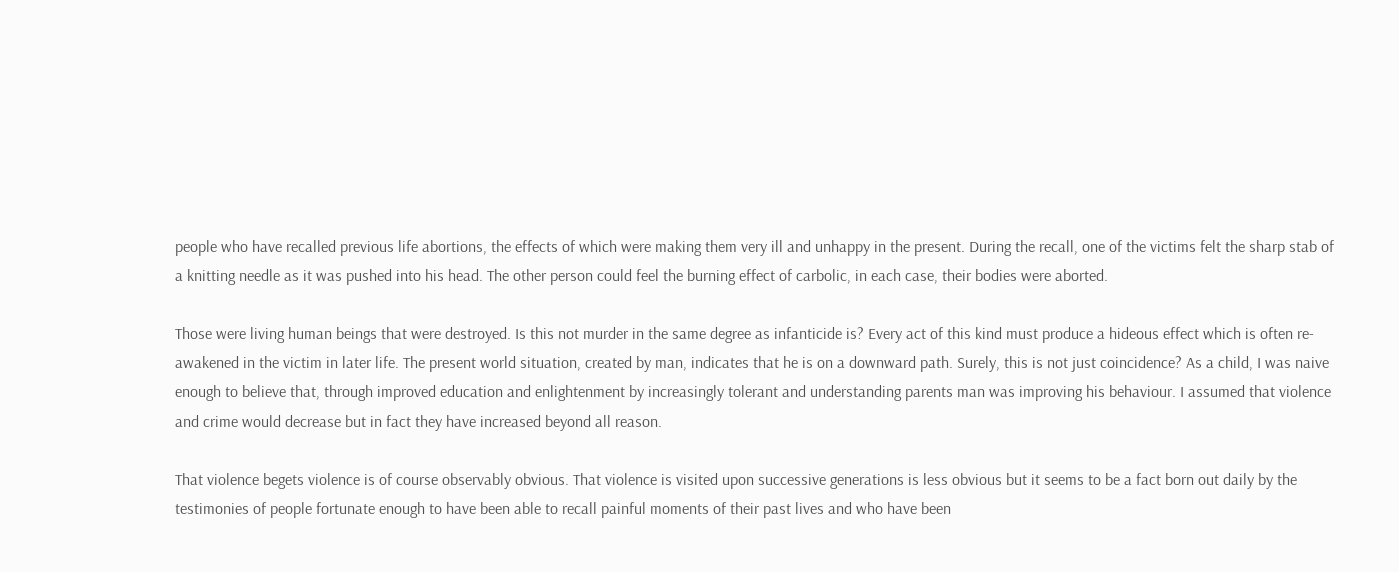people who have recalled previous life abortions, the effects of which were making them very ill and unhappy in the present. During the recall, one of the victims felt the sharp stab of a knitting needle as it was pushed into his head. The other person could feel the burning effect of carbolic, in each case, their bodies were aborted.

Those were living human beings that were destroyed. Is this not murder in the same degree as infanticide is? Every act of this kind must produce a hideous effect which is often re-awakened in the victim in later life. The present world situation, created by man, indicates that he is on a downward path. Surely, this is not just coincidence? As a child, I was naive enough to believe that, through improved education and enlightenment by increasingly tolerant and understanding parents man was improving his behaviour. I assumed that violence and crime would decrease but in fact they have increased beyond all reason.

That violence begets violence is of course observably obvious. That violence is visited upon successive generations is less obvious but it seems to be a fact born out daily by the testimonies of people fortunate enough to have been able to recall painful moments of their past lives and who have been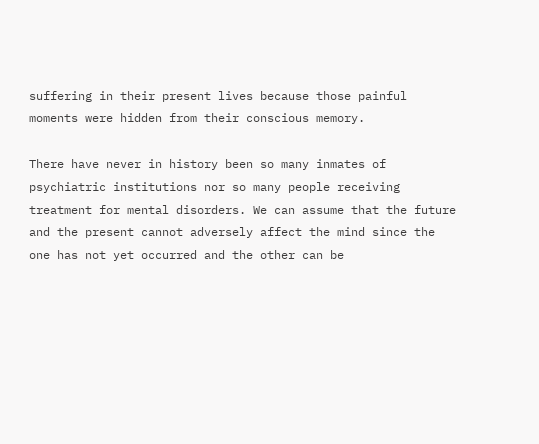suffering in their present lives because those painful moments were hidden from their conscious memory.

There have never in history been so many inmates of psychiatric institutions nor so many people receiving treatment for mental disorders. We can assume that the future and the present cannot adversely affect the mind since the one has not yet occurred and the other can be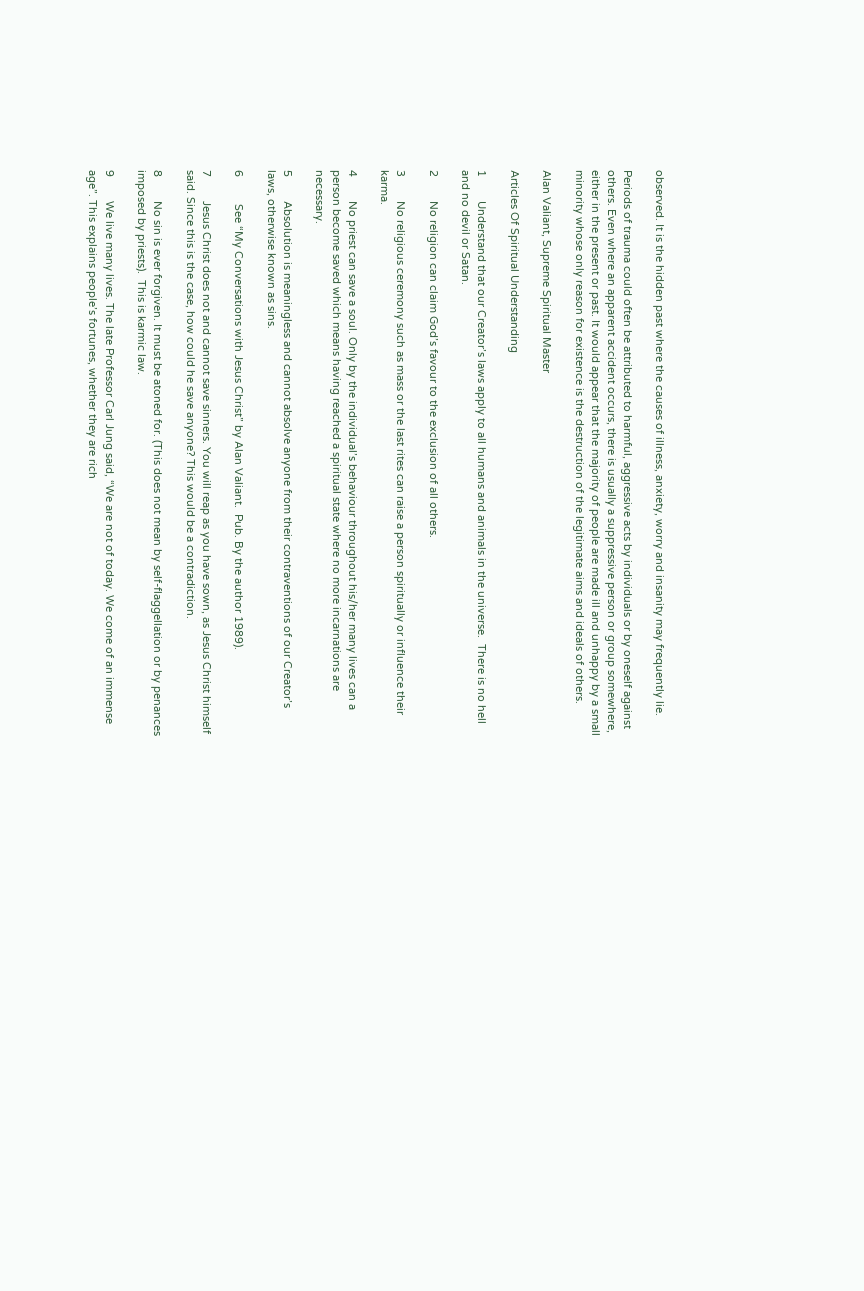observed. It is the hidden past where the causes of illness, anxiety, worry and insanity may frequently lie.

Periods of trauma could often be attributed to harmful, aggressive acts by individuals or by oneself against others. Even where an apparent accident occurs, there is usually a suppressive person or group somewhere, either in the present or past. It would appear that the majority of people are made ill and unhappy by a small minority whose only reason for existence is the destruction of the legitimate aims and ideals of others.

Alan Valiant, Supreme Spiritual Master

Articles Of Spiritual Understanding

1        Understand that our Creator’s laws apply to all humans and animals in the universe.  There is no hell and no devil or Satan.

2        No religion can claim God’s favour to the exclusion of all others.

3        No religious ceremony such as mass or the last rites can raise a person spiritually or influence their karma.

4        No priest can save a soul. Only by the individual’s behaviour throughout his/her many lives can a person become saved which means having reached a spiritual state where no more incarnations are necessary.

5        Absolution is meaningless and cannot absolve anyone from their contraventions of our Creator’s laws, otherwise known as sins.

6         See “My Conversations with Jesus Christ” by Alan Valiant.  Pub. By the author 1989).

7        Jesus Christ does not and cannot save sinners. You will reap as you have sown, as Jesus Christ himself said. Since this is the case, how could he save anyone? This would be a contradiction.

8        No sin is ever forgiven. It must be atoned for. (This does not mean by self-flaggellation or by penances imposed by priests).  This is karmic law.

9        We live many lives. The late Professor Carl Jung said, “We are not of today. We come of an immense age”. This explains people’s fortunes, whether they are rich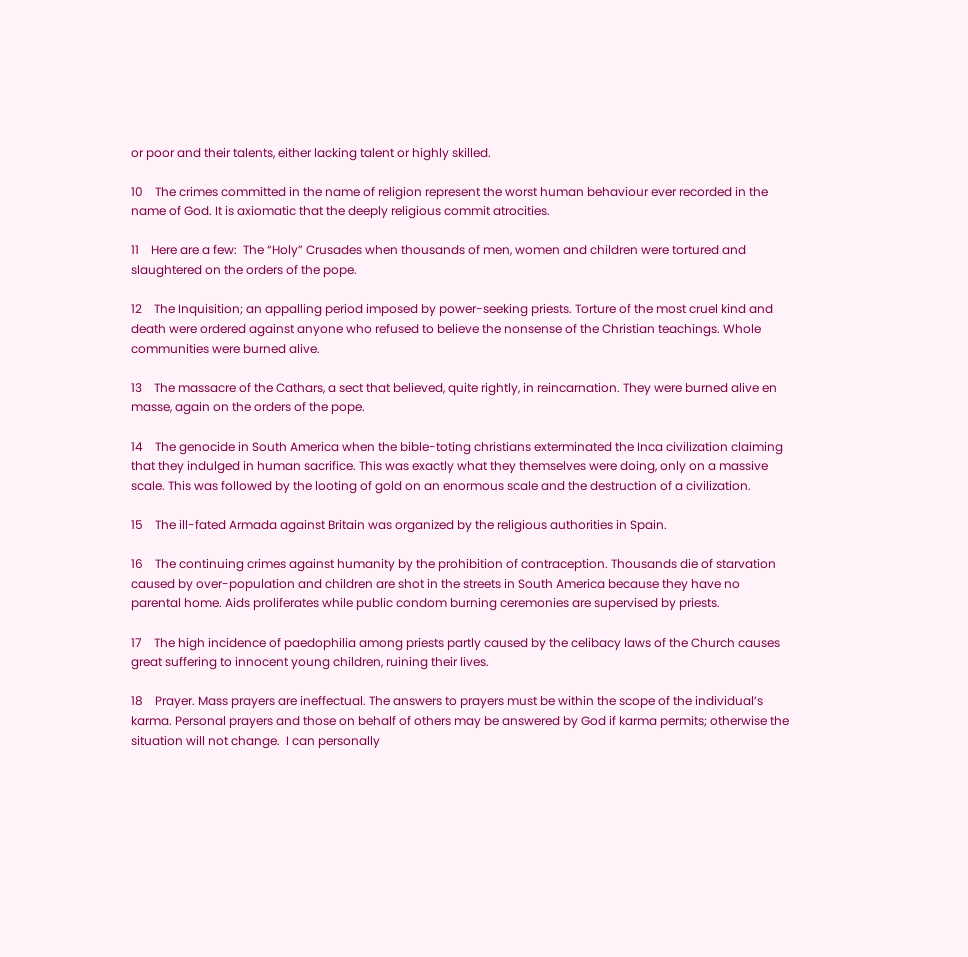or poor and their talents, either lacking talent or highly skilled.

10    The crimes committed in the name of religion represent the worst human behaviour ever recorded in the name of God. It is axiomatic that the deeply religious commit atrocities.

11    Here are a few:  The “Holy” Crusades when thousands of men, women and children were tortured and slaughtered on the orders of the pope.

12    The Inquisition; an appalling period imposed by power-seeking priests. Torture of the most cruel kind and death were ordered against anyone who refused to believe the nonsense of the Christian teachings. Whole communities were burned alive.

13    The massacre of the Cathars, a sect that believed, quite rightly, in reincarnation. They were burned alive en masse, again on the orders of the pope.

14    The genocide in South America when the bible-toting christians exterminated the Inca civilization claiming that they indulged in human sacrifice. This was exactly what they themselves were doing, only on a massive scale. This was followed by the looting of gold on an enormous scale and the destruction of a civilization.

15    The ill-fated Armada against Britain was organized by the religious authorities in Spain.

16    The continuing crimes against humanity by the prohibition of contraception. Thousands die of starvation caused by over-population and children are shot in the streets in South America because they have no parental home. Aids proliferates while public condom burning ceremonies are supervised by priests.

17    The high incidence of paedophilia among priests partly caused by the celibacy laws of the Church causes great suffering to innocent young children, ruining their lives.

18    Prayer. Mass prayers are ineffectual. The answers to prayers must be within the scope of the individual’s karma. Personal prayers and those on behalf of others may be answered by God if karma permits; otherwise the situation will not change.  I can personally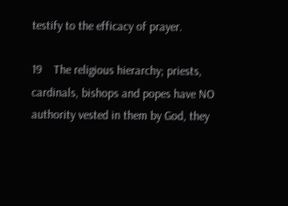testify to the efficacy of prayer.

19    The religious hierarchy; priests, cardinals, bishops and popes have NO authority vested in them by God, they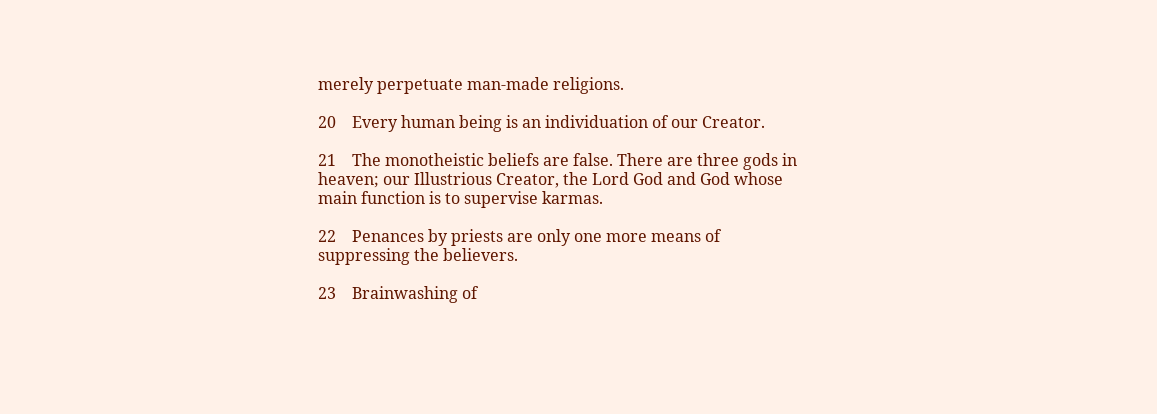merely perpetuate man-made religions.

20    Every human being is an individuation of our Creator.

21    The monotheistic beliefs are false. There are three gods in heaven; our Illustrious Creator, the Lord God and God whose main function is to supervise karmas.

22    Penances by priests are only one more means of suppressing the believers.

23    Brainwashing of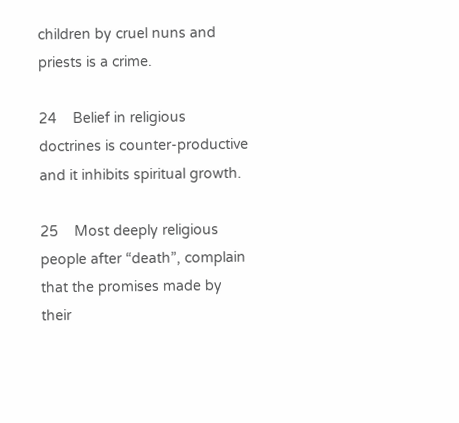children by cruel nuns and priests is a crime.

24    Belief in religious doctrines is counter-productive and it inhibits spiritual growth.

25    Most deeply religious people after “death”, complain that the promises made by their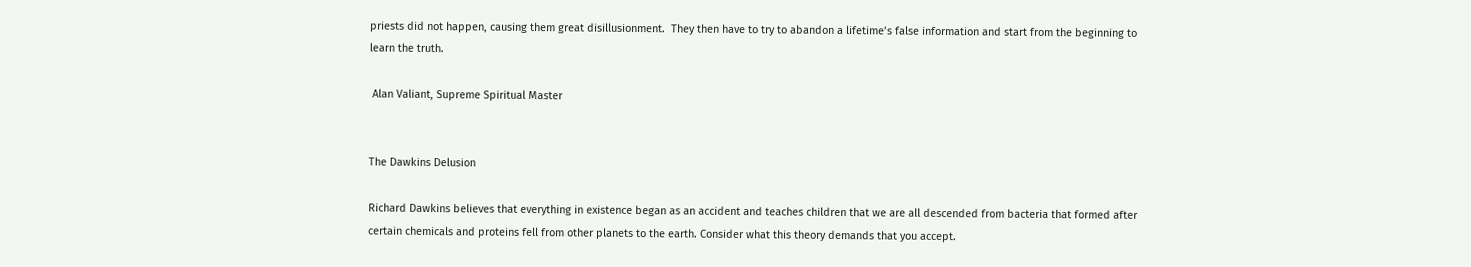priests did not happen, causing them great disillusionment.  They then have to try to abandon a lifetime’s false information and start from the beginning to learn the truth.

 Alan Valiant, Supreme Spiritual Master


The Dawkins Delusion

Richard Dawkins believes that everything in existence began as an accident and teaches children that we are all descended from bacteria that formed after certain chemicals and proteins fell from other planets to the earth. Consider what this theory demands that you accept.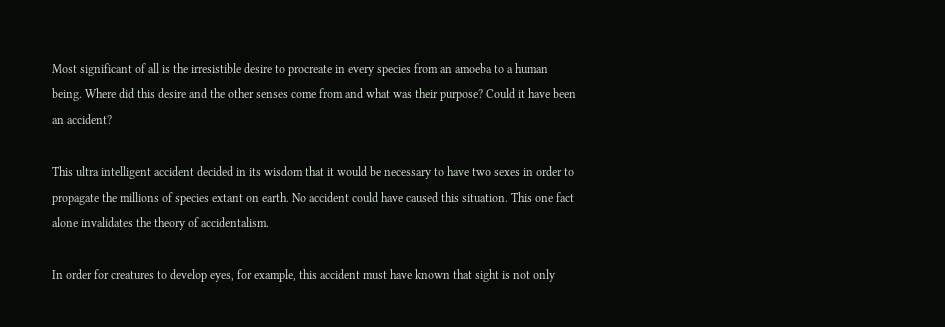Most significant of all is the irresistible desire to procreate in every species from an amoeba to a human being. Where did this desire and the other senses come from and what was their purpose? Could it have been an accident?

This ultra intelligent accident decided in its wisdom that it would be necessary to have two sexes in order to propagate the millions of species extant on earth. No accident could have caused this situation. This one fact alone invalidates the theory of accidentalism.

In order for creatures to develop eyes, for example, this accident must have known that sight is not only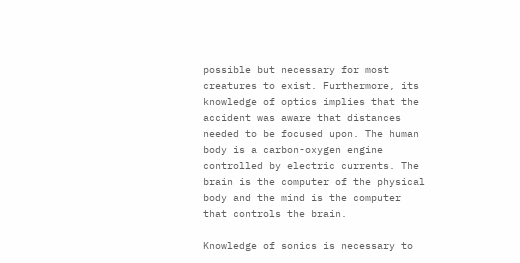possible but necessary for most creatures to exist. Furthermore, its knowledge of optics implies that the accident was aware that distances needed to be focused upon. The human body is a carbon-oxygen engine controlled by electric currents. The brain is the computer of the physical body and the mind is the computer that controls the brain.

Knowledge of sonics is necessary to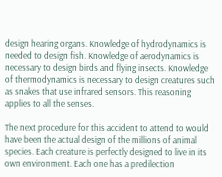design hearing organs. Knowledge of hydrodynamics is needed to design fish. Knowledge of aerodynamics is necessary to design birds and flying insects. Knowledge of thermodynamics is necessary to design creatures such as snakes that use infrared sensors. This reasoning applies to all the senses.

The next procedure for this accident to attend to would have been the actual design of the millions of animal species. Each creature is perfectly designed to live in its own environment. Each one has a predilection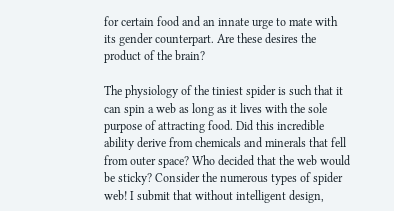for certain food and an innate urge to mate with its gender counterpart. Are these desires the product of the brain?

The physiology of the tiniest spider is such that it can spin a web as long as it lives with the sole purpose of attracting food. Did this incredible ability derive from chemicals and minerals that fell from outer space? Who decided that the web would be sticky? Consider the numerous types of spider web! I submit that without intelligent design,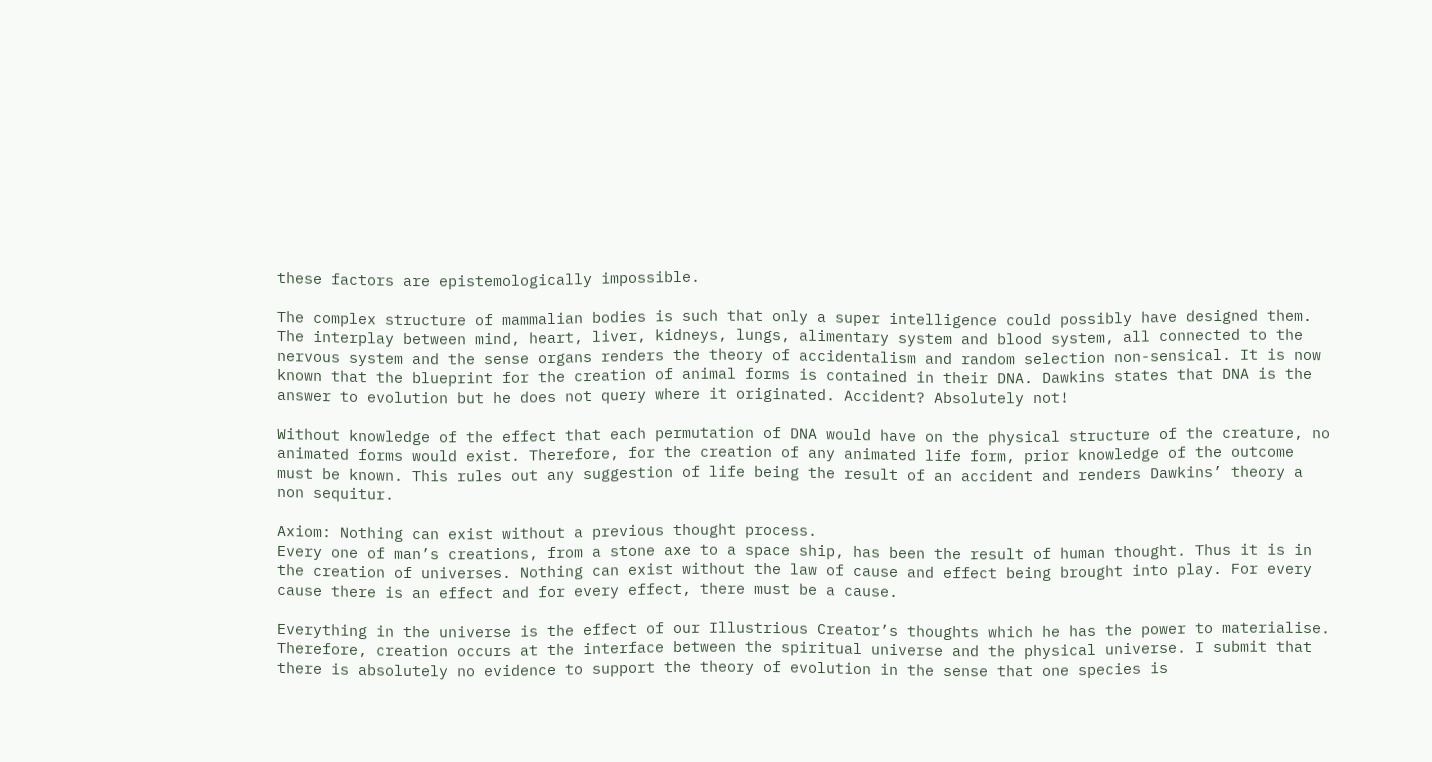these factors are epistemologically impossible.

The complex structure of mammalian bodies is such that only a super intelligence could possibly have designed them. The interplay between mind, heart, liver, kidneys, lungs, alimentary system and blood system, all connected to the nervous system and the sense organs renders the theory of accidentalism and random selection non-sensical. It is now known that the blueprint for the creation of animal forms is contained in their DNA. Dawkins states that DNA is the answer to evolution but he does not query where it originated. Accident? Absolutely not!

Without knowledge of the effect that each permutation of DNA would have on the physical structure of the creature, no animated forms would exist. Therefore, for the creation of any animated life form, prior knowledge of the outcome must be known. This rules out any suggestion of life being the result of an accident and renders Dawkins’ theory a non sequitur.

Axiom: Nothing can exist without a previous thought process.
Every one of man’s creations, from a stone axe to a space ship, has been the result of human thought. Thus it is in the creation of universes. Nothing can exist without the law of cause and effect being brought into play. For every cause there is an effect and for every effect, there must be a cause.

Everything in the universe is the effect of our Illustrious Creator’s thoughts which he has the power to materialise. Therefore, creation occurs at the interface between the spiritual universe and the physical universe. I submit that there is absolutely no evidence to support the theory of evolution in the sense that one species is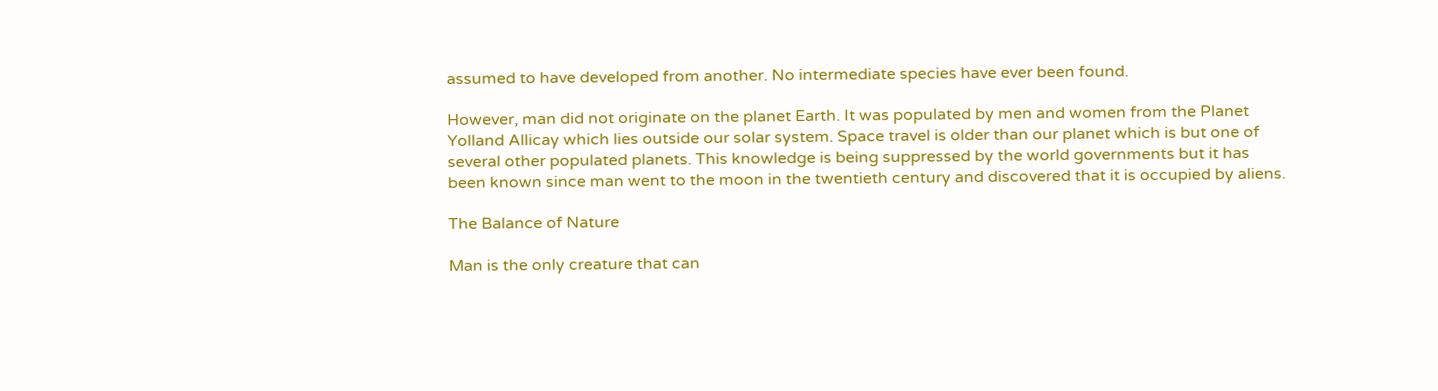assumed to have developed from another. No intermediate species have ever been found.

However, man did not originate on the planet Earth. It was populated by men and women from the Planet Yolland Allicay which lies outside our solar system. Space travel is older than our planet which is but one of several other populated planets. This knowledge is being suppressed by the world governments but it has been known since man went to the moon in the twentieth century and discovered that it is occupied by aliens.

The Balance of Nature

Man is the only creature that can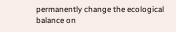permanently change the ecological balance on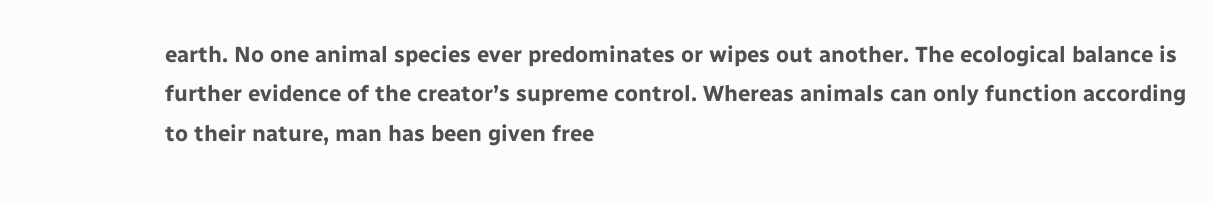earth. No one animal species ever predominates or wipes out another. The ecological balance is further evidence of the creator’s supreme control. Whereas animals can only function according to their nature, man has been given free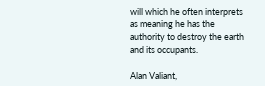will which he often interprets as meaning he has the authority to destroy the earth and its occupants.

Alan Valiant,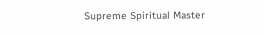Supreme Spiritual Master